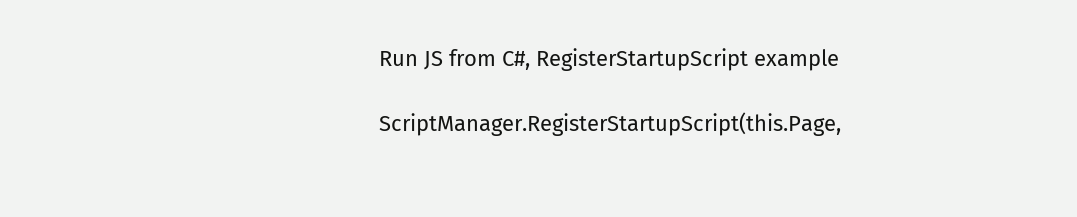Run JS from C#, RegisterStartupScript example

ScriptManager.RegisterStartupScript(this.Page,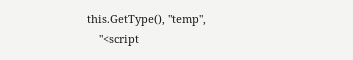this.GetType(), "temp",
    "<script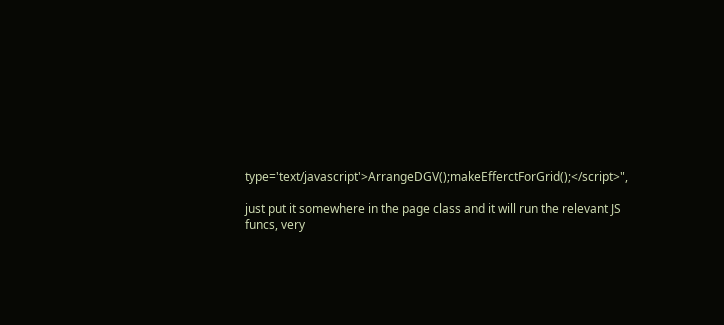type='text/javascript'>ArrangeDGV();makeEfferctForGrid();</script>",

just put it somewhere in the page class and it will run the relevant JS funcs, very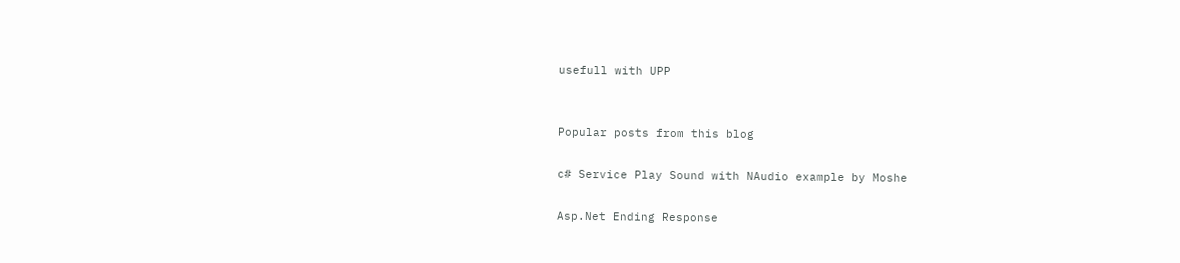usefull with UPP


Popular posts from this blog

c# Service Play Sound with NAudio example by Moshe

Asp.Net Ending Response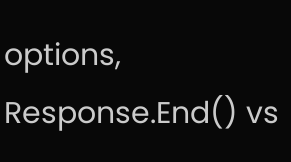options, Response.End() vs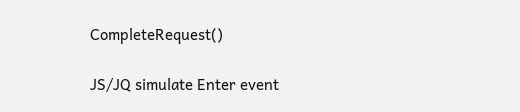CompleteRequest()

JS/JQ simulate Enter event